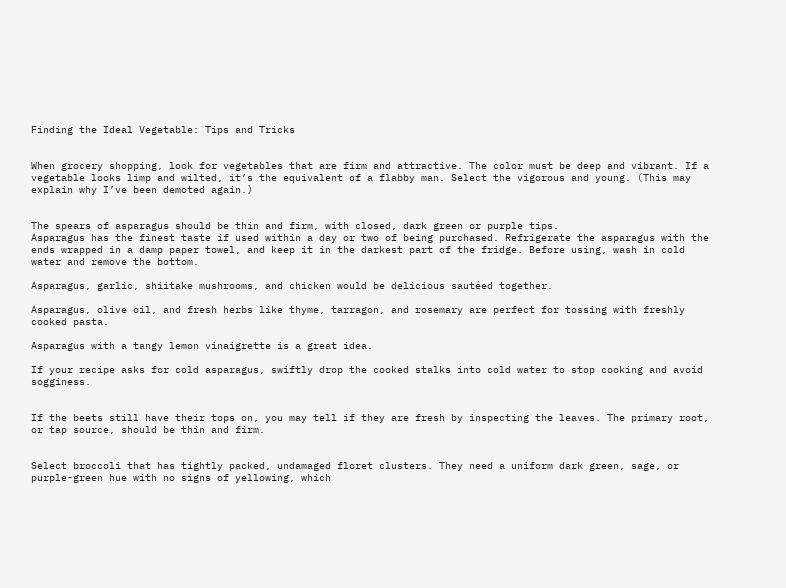Finding the Ideal Vegetable: Tips and Tricks


When grocery shopping, look for vegetables that are firm and attractive. The color must be deep and vibrant. If a vegetable looks limp and wilted, it’s the equivalent of a flabby man. Select the vigorous and young. (This may explain why I’ve been demoted again.)


The spears of asparagus should be thin and firm, with closed, dark green or purple tips.
Asparagus has the finest taste if used within a day or two of being purchased. Refrigerate the asparagus with the ends wrapped in a damp paper towel, and keep it in the darkest part of the fridge. Before using, wash in cold water and remove the bottom.

Asparagus, garlic, shiitake mushrooms, and chicken would be delicious sautéed together.

Asparagus, olive oil, and fresh herbs like thyme, tarragon, and rosemary are perfect for tossing with freshly cooked pasta.

Asparagus with a tangy lemon vinaigrette is a great idea.

If your recipe asks for cold asparagus, swiftly drop the cooked stalks into cold water to stop cooking and avoid sogginess.


If the beets still have their tops on, you may tell if they are fresh by inspecting the leaves. The primary root, or tap source, should be thin and firm.


Select broccoli that has tightly packed, undamaged floret clusters. They need a uniform dark green, sage, or purple-green hue with no signs of yellowing, which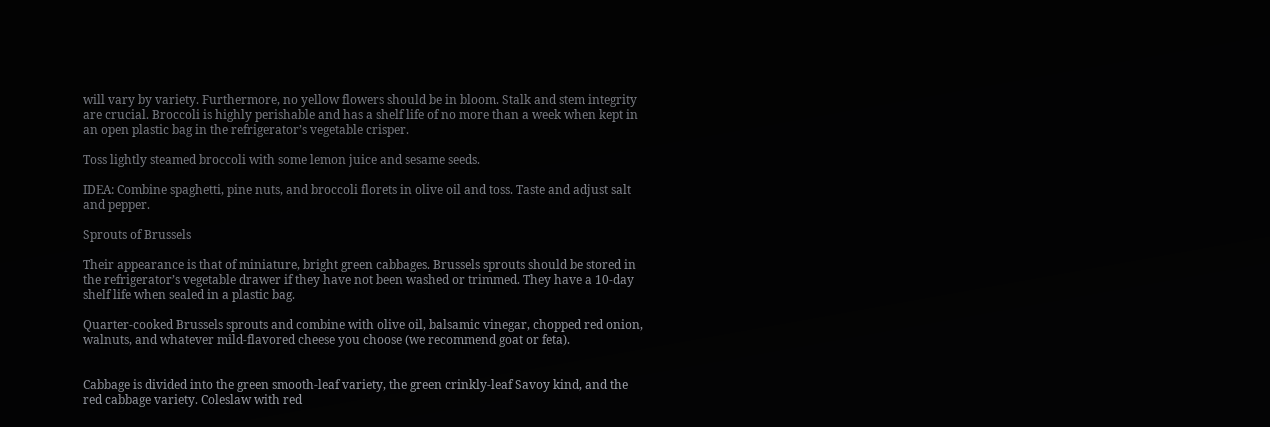will vary by variety. Furthermore, no yellow flowers should be in bloom. Stalk and stem integrity are crucial. Broccoli is highly perishable and has a shelf life of no more than a week when kept in an open plastic bag in the refrigerator’s vegetable crisper.

Toss lightly steamed broccoli with some lemon juice and sesame seeds.

IDEA: Combine spaghetti, pine nuts, and broccoli florets in olive oil and toss. Taste and adjust salt and pepper.

Sprouts of Brussels

Their appearance is that of miniature, bright green cabbages. Brussels sprouts should be stored in the refrigerator’s vegetable drawer if they have not been washed or trimmed. They have a 10-day shelf life when sealed in a plastic bag.

Quarter-cooked Brussels sprouts and combine with olive oil, balsamic vinegar, chopped red onion, walnuts, and whatever mild-flavored cheese you choose (we recommend goat or feta).


Cabbage is divided into the green smooth-leaf variety, the green crinkly-leaf Savoy kind, and the red cabbage variety. Coleslaw with red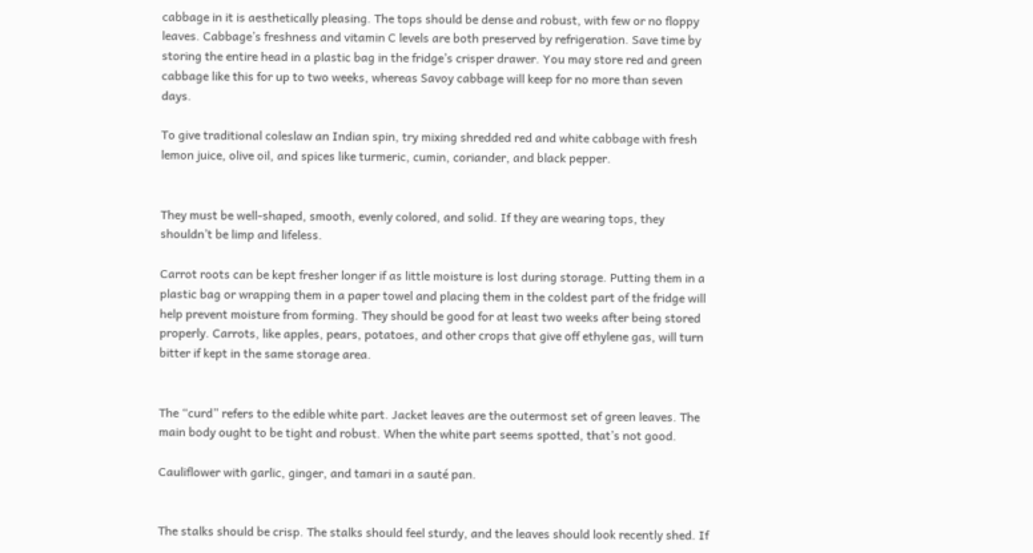cabbage in it is aesthetically pleasing. The tops should be dense and robust, with few or no floppy leaves. Cabbage’s freshness and vitamin C levels are both preserved by refrigeration. Save time by storing the entire head in a plastic bag in the fridge’s crisper drawer. You may store red and green cabbage like this for up to two weeks, whereas Savoy cabbage will keep for no more than seven days.

To give traditional coleslaw an Indian spin, try mixing shredded red and white cabbage with fresh lemon juice, olive oil, and spices like turmeric, cumin, coriander, and black pepper.


They must be well-shaped, smooth, evenly colored, and solid. If they are wearing tops, they shouldn’t be limp and lifeless.

Carrot roots can be kept fresher longer if as little moisture is lost during storage. Putting them in a plastic bag or wrapping them in a paper towel and placing them in the coldest part of the fridge will help prevent moisture from forming. They should be good for at least two weeks after being stored properly. Carrots, like apples, pears, potatoes, and other crops that give off ethylene gas, will turn bitter if kept in the same storage area.


The “curd” refers to the edible white part. Jacket leaves are the outermost set of green leaves. The main body ought to be tight and robust. When the white part seems spotted, that’s not good.

Cauliflower with garlic, ginger, and tamari in a sauté pan.


The stalks should be crisp. The stalks should feel sturdy, and the leaves should look recently shed. If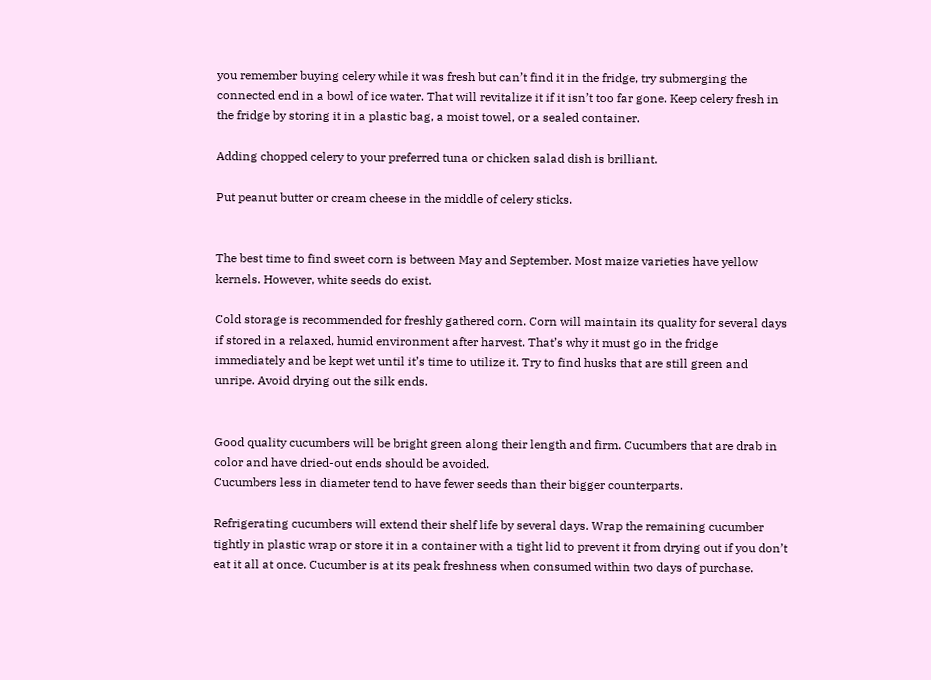you remember buying celery while it was fresh but can’t find it in the fridge, try submerging the connected end in a bowl of ice water. That will revitalize it if it isn’t too far gone. Keep celery fresh in the fridge by storing it in a plastic bag, a moist towel, or a sealed container.

Adding chopped celery to your preferred tuna or chicken salad dish is brilliant.

Put peanut butter or cream cheese in the middle of celery sticks.


The best time to find sweet corn is between May and September. Most maize varieties have yellow kernels. However, white seeds do exist.

Cold storage is recommended for freshly gathered corn. Corn will maintain its quality for several days if stored in a relaxed, humid environment after harvest. That’s why it must go in the fridge immediately and be kept wet until it’s time to utilize it. Try to find husks that are still green and unripe. Avoid drying out the silk ends.


Good quality cucumbers will be bright green along their length and firm. Cucumbers that are drab in color and have dried-out ends should be avoided.
Cucumbers less in diameter tend to have fewer seeds than their bigger counterparts.

Refrigerating cucumbers will extend their shelf life by several days. Wrap the remaining cucumber tightly in plastic wrap or store it in a container with a tight lid to prevent it from drying out if you don’t eat it all at once. Cucumber is at its peak freshness when consumed within two days of purchase.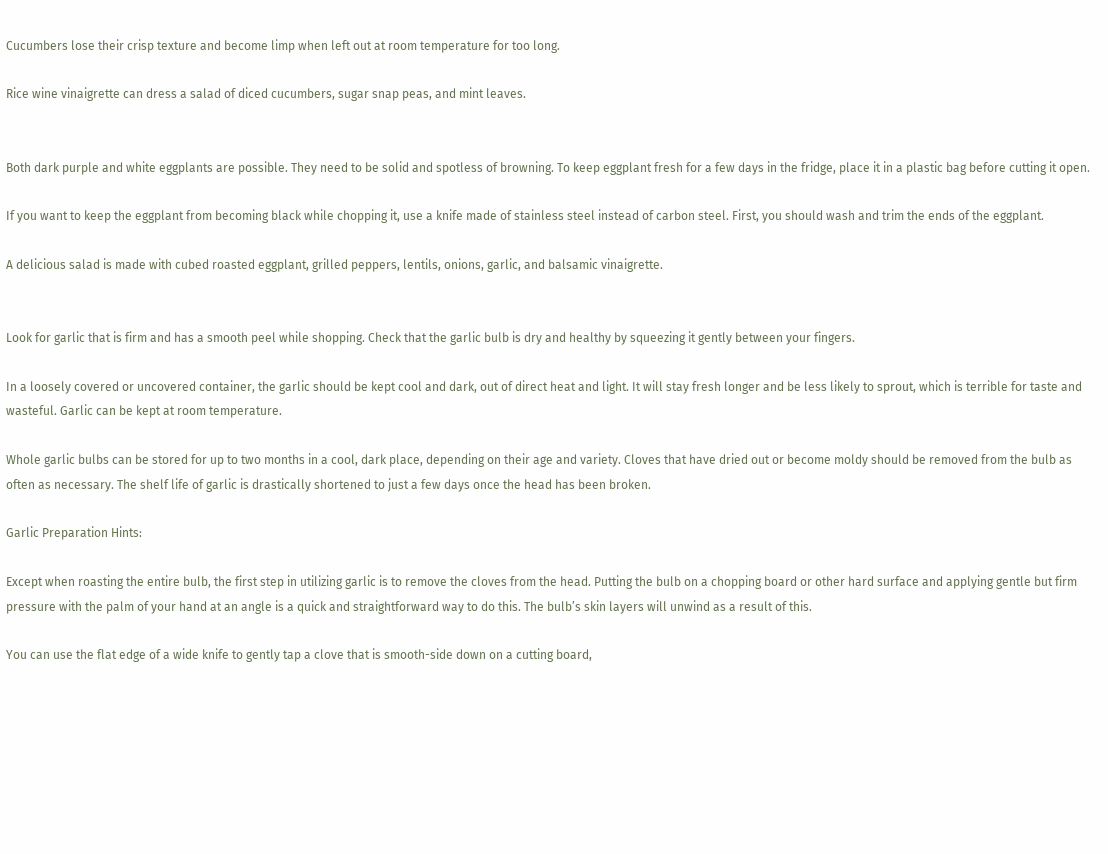Cucumbers lose their crisp texture and become limp when left out at room temperature for too long.

Rice wine vinaigrette can dress a salad of diced cucumbers, sugar snap peas, and mint leaves.


Both dark purple and white eggplants are possible. They need to be solid and spotless of browning. To keep eggplant fresh for a few days in the fridge, place it in a plastic bag before cutting it open.

If you want to keep the eggplant from becoming black while chopping it, use a knife made of stainless steel instead of carbon steel. First, you should wash and trim the ends of the eggplant.

A delicious salad is made with cubed roasted eggplant, grilled peppers, lentils, onions, garlic, and balsamic vinaigrette.


Look for garlic that is firm and has a smooth peel while shopping. Check that the garlic bulb is dry and healthy by squeezing it gently between your fingers.

In a loosely covered or uncovered container, the garlic should be kept cool and dark, out of direct heat and light. It will stay fresh longer and be less likely to sprout, which is terrible for taste and wasteful. Garlic can be kept at room temperature.

Whole garlic bulbs can be stored for up to two months in a cool, dark place, depending on their age and variety. Cloves that have dried out or become moldy should be removed from the bulb as often as necessary. The shelf life of garlic is drastically shortened to just a few days once the head has been broken.

Garlic Preparation Hints:

Except when roasting the entire bulb, the first step in utilizing garlic is to remove the cloves from the head. Putting the bulb on a chopping board or other hard surface and applying gentle but firm pressure with the palm of your hand at an angle is a quick and straightforward way to do this. The bulb’s skin layers will unwind as a result of this.

You can use the flat edge of a wide knife to gently tap a clove that is smooth-side down on a cutting board,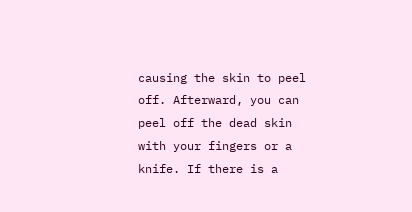causing the skin to peel off. Afterward, you can peel off the dead skin with your fingers or a knife. If there is a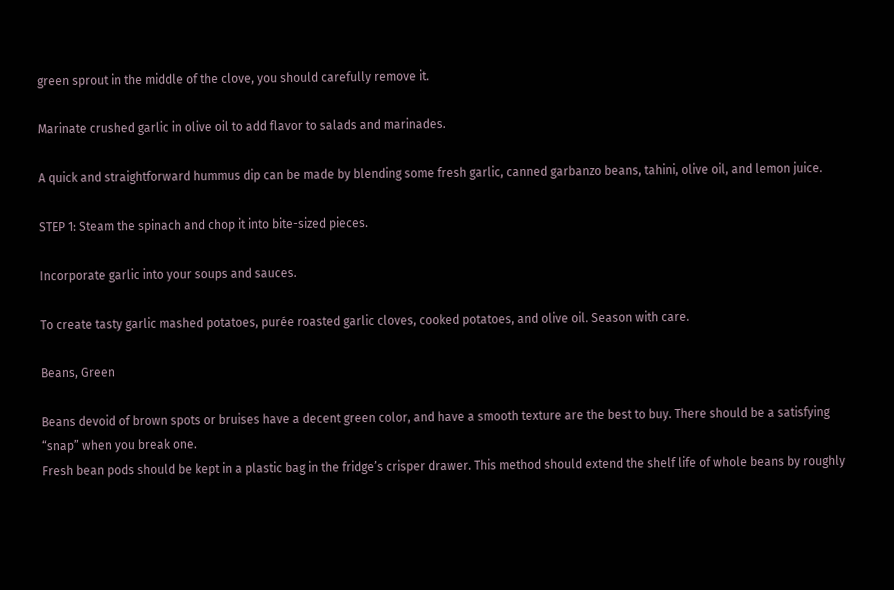green sprout in the middle of the clove, you should carefully remove it.

Marinate crushed garlic in olive oil to add flavor to salads and marinades.

A quick and straightforward hummus dip can be made by blending some fresh garlic, canned garbanzo beans, tahini, olive oil, and lemon juice.

STEP 1: Steam the spinach and chop it into bite-sized pieces.

Incorporate garlic into your soups and sauces.

To create tasty garlic mashed potatoes, purée roasted garlic cloves, cooked potatoes, and olive oil. Season with care.

Beans, Green

Beans devoid of brown spots or bruises have a decent green color, and have a smooth texture are the best to buy. There should be a satisfying “snap” when you break one.
Fresh bean pods should be kept in a plastic bag in the fridge’s crisper drawer. This method should extend the shelf life of whole beans by roughly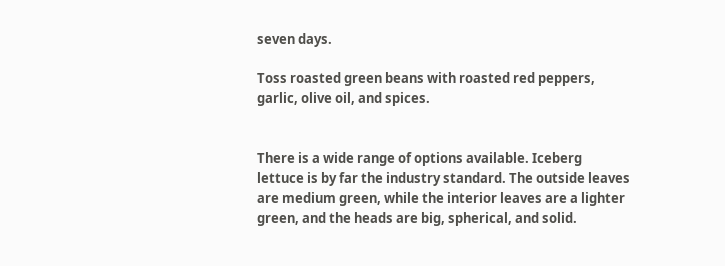seven days.

Toss roasted green beans with roasted red peppers, garlic, olive oil, and spices.


There is a wide range of options available. Iceberg lettuce is by far the industry standard. The outside leaves are medium green, while the interior leaves are a lighter green, and the heads are big, spherical, and solid.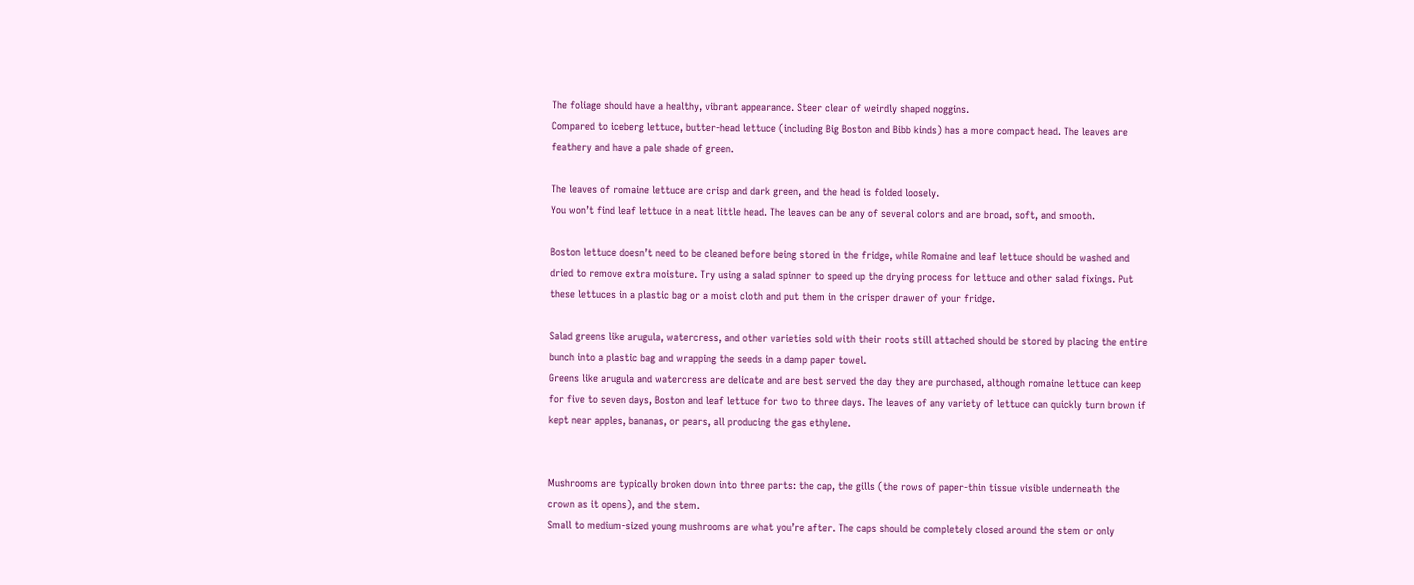The foliage should have a healthy, vibrant appearance. Steer clear of weirdly shaped noggins.
Compared to iceberg lettuce, butter-head lettuce (including Big Boston and Bibb kinds) has a more compact head. The leaves are feathery and have a pale shade of green.

The leaves of romaine lettuce are crisp and dark green, and the head is folded loosely.
You won’t find leaf lettuce in a neat little head. The leaves can be any of several colors and are broad, soft, and smooth.

Boston lettuce doesn’t need to be cleaned before being stored in the fridge, while Romaine and leaf lettuce should be washed and dried to remove extra moisture. Try using a salad spinner to speed up the drying process for lettuce and other salad fixings. Put these lettuces in a plastic bag or a moist cloth and put them in the crisper drawer of your fridge.

Salad greens like arugula, watercress, and other varieties sold with their roots still attached should be stored by placing the entire bunch into a plastic bag and wrapping the seeds in a damp paper towel.
Greens like arugula and watercress are delicate and are best served the day they are purchased, although romaine lettuce can keep for five to seven days, Boston and leaf lettuce for two to three days. The leaves of any variety of lettuce can quickly turn brown if kept near apples, bananas, or pears, all producing the gas ethylene.


Mushrooms are typically broken down into three parts: the cap, the gills (the rows of paper-thin tissue visible underneath the crown as it opens), and the stem.
Small to medium-sized young mushrooms are what you’re after. The caps should be completely closed around the stem or only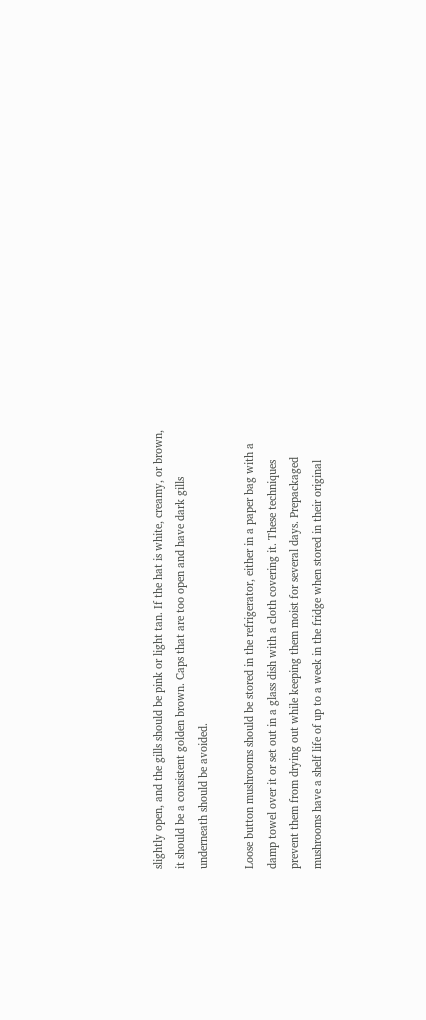slightly open, and the gills should be pink or light tan. If the hat is white, creamy, or brown, it should be a consistent golden brown. Caps that are too open and have dark gills underneath should be avoided.

Loose button mushrooms should be stored in the refrigerator, either in a paper bag with a damp towel over it or set out in a glass dish with a cloth covering it. These techniques prevent them from drying out while keeping them moist for several days. Prepackaged mushrooms have a shelf life of up to a week in the fridge when stored in their original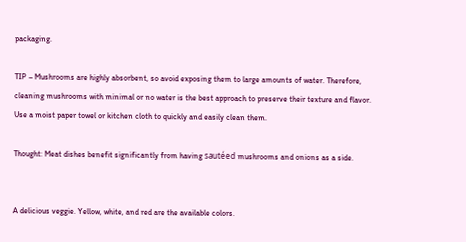packaging.

TIP – Mushrooms are highly absorbent, so avoid exposing them to large amounts of water. Therefore, cleaning mushrooms with minimal or no water is the best approach to preserve their texture and flavor. Use a moist paper towel or kitchen cloth to quickly and easily clean them.

Thought: Meat dishes benefit significantly from having sautéed mushrooms and onions as a side.


A delicious veggie. Yellow, white, and red are the available colors.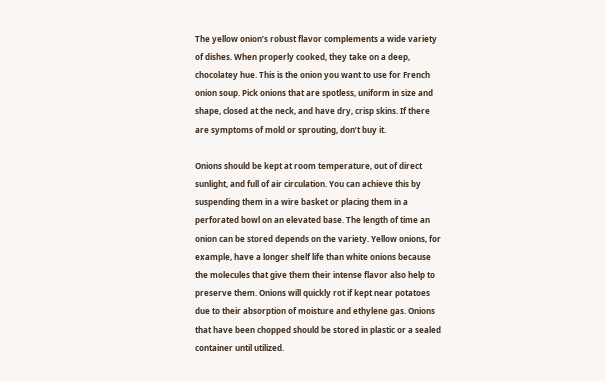The yellow onion’s robust flavor complements a wide variety of dishes. When properly cooked, they take on a deep, chocolatey hue. This is the onion you want to use for French onion soup. Pick onions that are spotless, uniform in size and shape, closed at the neck, and have dry, crisp skins. If there are symptoms of mold or sprouting, don’t buy it.

Onions should be kept at room temperature, out of direct sunlight, and full of air circulation. You can achieve this by suspending them in a wire basket or placing them in a perforated bowl on an elevated base. The length of time an onion can be stored depends on the variety. Yellow onions, for example, have a longer shelf life than white onions because the molecules that give them their intense flavor also help to preserve them. Onions will quickly rot if kept near potatoes due to their absorption of moisture and ethylene gas. Onions that have been chopped should be stored in plastic or a sealed container until utilized.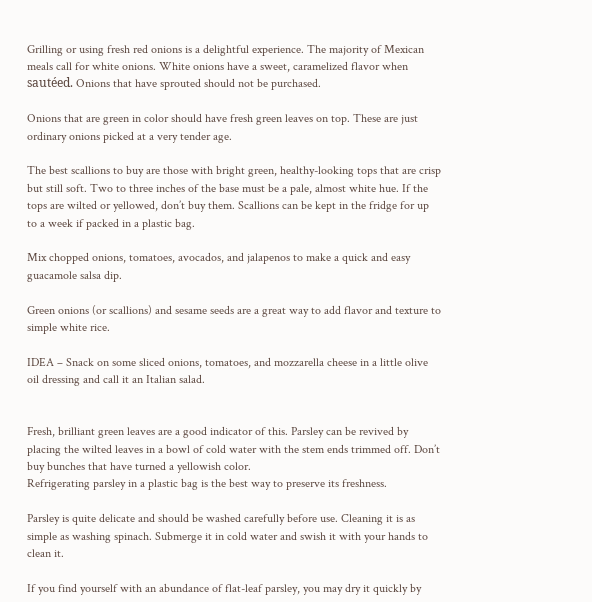Grilling or using fresh red onions is a delightful experience. The majority of Mexican meals call for white onions. White onions have a sweet, caramelized flavor when sautéed. Onions that have sprouted should not be purchased.

Onions that are green in color should have fresh green leaves on top. These are just ordinary onions picked at a very tender age.

The best scallions to buy are those with bright green, healthy-looking tops that are crisp but still soft. Two to three inches of the base must be a pale, almost white hue. If the tops are wilted or yellowed, don’t buy them. Scallions can be kept in the fridge for up to a week if packed in a plastic bag.

Mix chopped onions, tomatoes, avocados, and jalapenos to make a quick and easy guacamole salsa dip.

Green onions (or scallions) and sesame seeds are a great way to add flavor and texture to simple white rice.

IDEA – Snack on some sliced onions, tomatoes, and mozzarella cheese in a little olive oil dressing and call it an Italian salad.


Fresh, brilliant green leaves are a good indicator of this. Parsley can be revived by placing the wilted leaves in a bowl of cold water with the stem ends trimmed off. Don’t buy bunches that have turned a yellowish color.
Refrigerating parsley in a plastic bag is the best way to preserve its freshness.

Parsley is quite delicate and should be washed carefully before use. Cleaning it is as simple as washing spinach. Submerge it in cold water and swish it with your hands to clean it.

If you find yourself with an abundance of flat-leaf parsley, you may dry it quickly by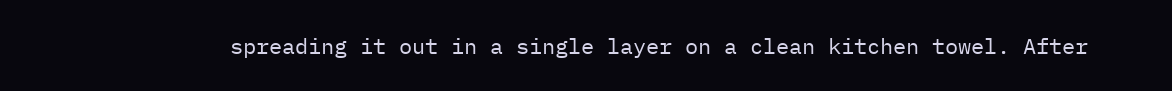spreading it out in a single layer on a clean kitchen towel. After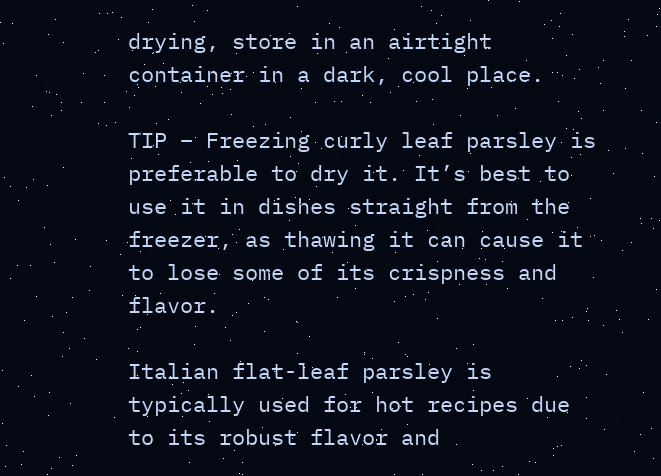drying, store in an airtight container in a dark, cool place.

TIP – Freezing curly leaf parsley is preferable to dry it. It’s best to use it in dishes straight from the freezer, as thawing it can cause it to lose some of its crispness and flavor.

Italian flat-leaf parsley is typically used for hot recipes due to its robust flavor and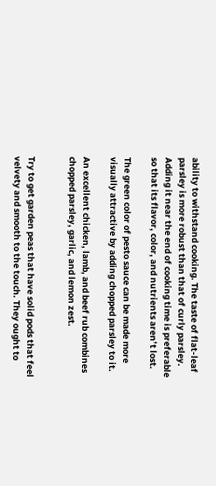ability to withstand cooking. The taste of flat-leaf parsley is more robust than that of curly parsley. Adding it near the end of cooking time is preferable so that its flavor, color, and nutrients aren’t lost.

The green color of pesto sauce can be made more visually attractive by adding chopped parsley to it.

An excellent chicken, lamb, and beef rub combines chopped parsley, garlic, and lemon zest.


Try to get garden peas that have solid pods that feel velvety and smooth to the touch. They ought to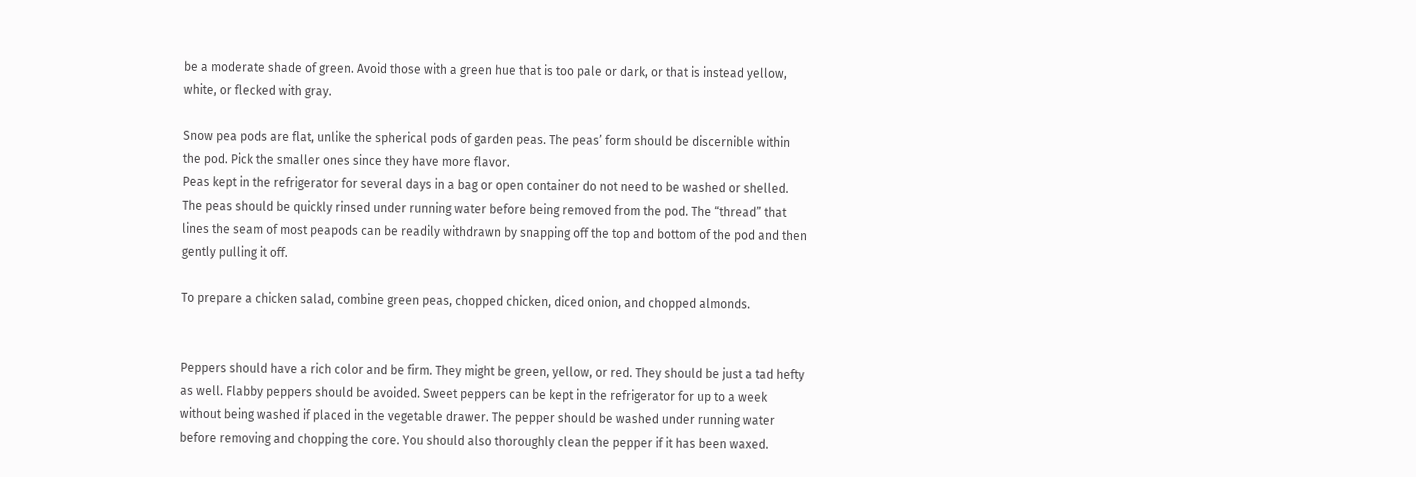be a moderate shade of green. Avoid those with a green hue that is too pale or dark, or that is instead yellow, white, or flecked with gray.

Snow pea pods are flat, unlike the spherical pods of garden peas. The peas’ form should be discernible within the pod. Pick the smaller ones since they have more flavor.
Peas kept in the refrigerator for several days in a bag or open container do not need to be washed or shelled. The peas should be quickly rinsed under running water before being removed from the pod. The “thread” that lines the seam of most peapods can be readily withdrawn by snapping off the top and bottom of the pod and then gently pulling it off.

To prepare a chicken salad, combine green peas, chopped chicken, diced onion, and chopped almonds.


Peppers should have a rich color and be firm. They might be green, yellow, or red. They should be just a tad hefty as well. Flabby peppers should be avoided. Sweet peppers can be kept in the refrigerator for up to a week without being washed if placed in the vegetable drawer. The pepper should be washed under running water before removing and chopping the core. You should also thoroughly clean the pepper if it has been waxed.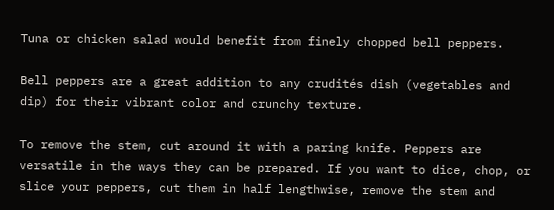Tuna or chicken salad would benefit from finely chopped bell peppers.

Bell peppers are a great addition to any crudités dish (vegetables and dip) for their vibrant color and crunchy texture.

To remove the stem, cut around it with a paring knife. Peppers are versatile in the ways they can be prepared. If you want to dice, chop, or slice your peppers, cut them in half lengthwise, remove the stem and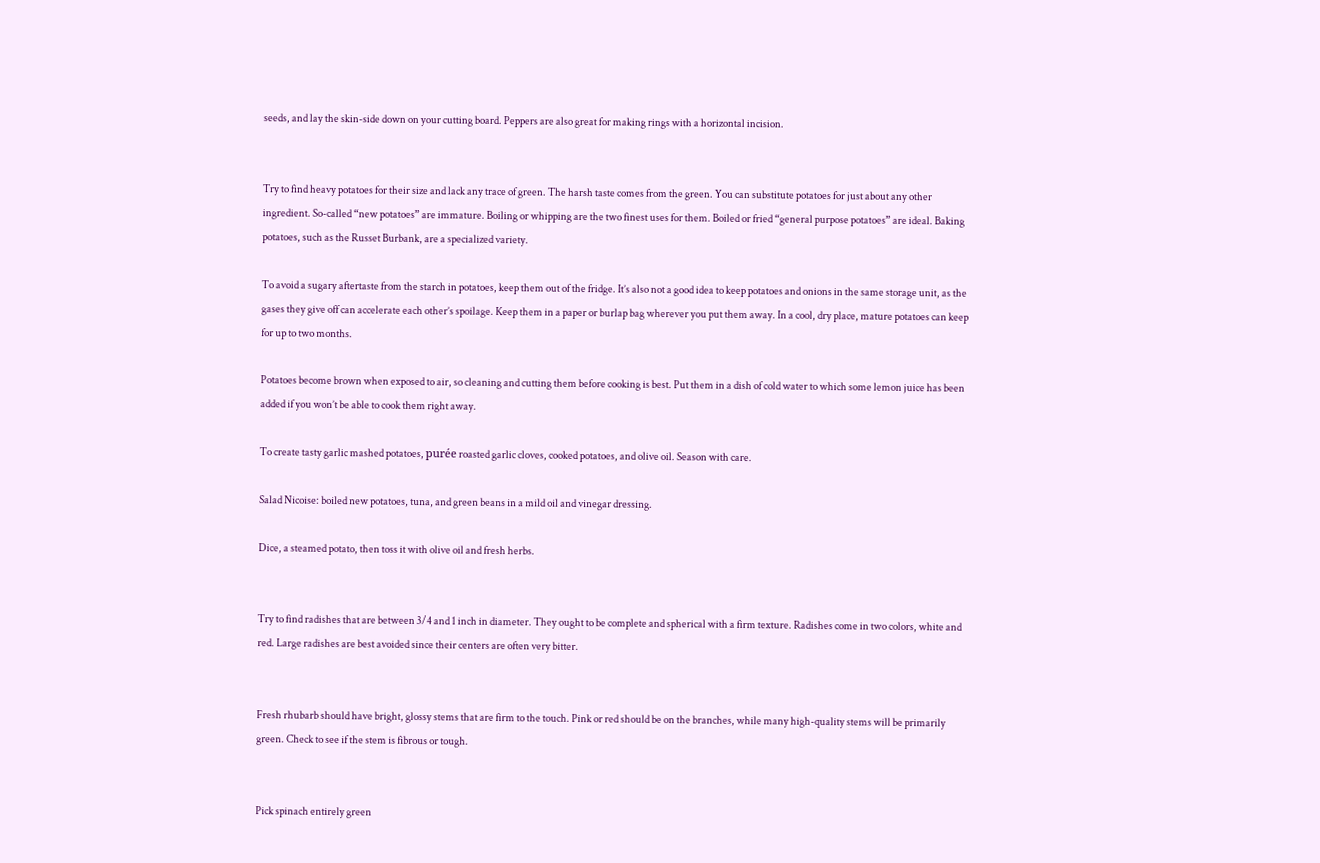seeds, and lay the skin-side down on your cutting board. Peppers are also great for making rings with a horizontal incision.


Try to find heavy potatoes for their size and lack any trace of green. The harsh taste comes from the green. You can substitute potatoes for just about any other ingredient. So-called “new potatoes” are immature. Boiling or whipping are the two finest uses for them. Boiled or fried “general purpose potatoes” are ideal. Baking potatoes, such as the Russet Burbank, are a specialized variety.

To avoid a sugary aftertaste from the starch in potatoes, keep them out of the fridge. It’s also not a good idea to keep potatoes and onions in the same storage unit, as the gases they give off can accelerate each other’s spoilage. Keep them in a paper or burlap bag wherever you put them away. In a cool, dry place, mature potatoes can keep for up to two months.

Potatoes become brown when exposed to air, so cleaning and cutting them before cooking is best. Put them in a dish of cold water to which some lemon juice has been added if you won’t be able to cook them right away.

To create tasty garlic mashed potatoes, purée roasted garlic cloves, cooked potatoes, and olive oil. Season with care.

Salad Nicoise: boiled new potatoes, tuna, and green beans in a mild oil and vinegar dressing.

Dice, a steamed potato, then toss it with olive oil and fresh herbs.


Try to find radishes that are between 3/4 and 1 inch in diameter. They ought to be complete and spherical with a firm texture. Radishes come in two colors, white and red. Large radishes are best avoided since their centers are often very bitter.


Fresh rhubarb should have bright, glossy stems that are firm to the touch. Pink or red should be on the branches, while many high-quality stems will be primarily green. Check to see if the stem is fibrous or tough.


Pick spinach entirely green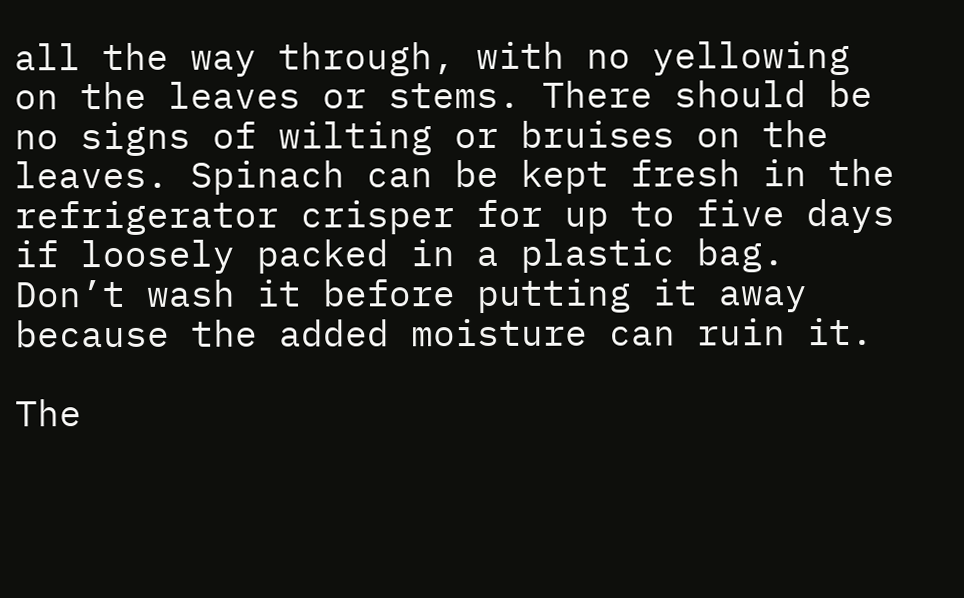all the way through, with no yellowing on the leaves or stems. There should be no signs of wilting or bruises on the leaves. Spinach can be kept fresh in the refrigerator crisper for up to five days if loosely packed in a plastic bag. Don’t wash it before putting it away because the added moisture can ruin it.

The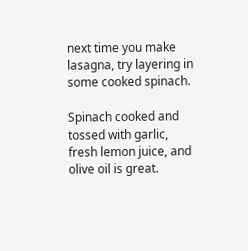next time you make lasagna, try layering in some cooked spinach.

Spinach cooked and tossed with garlic, fresh lemon juice, and olive oil is great.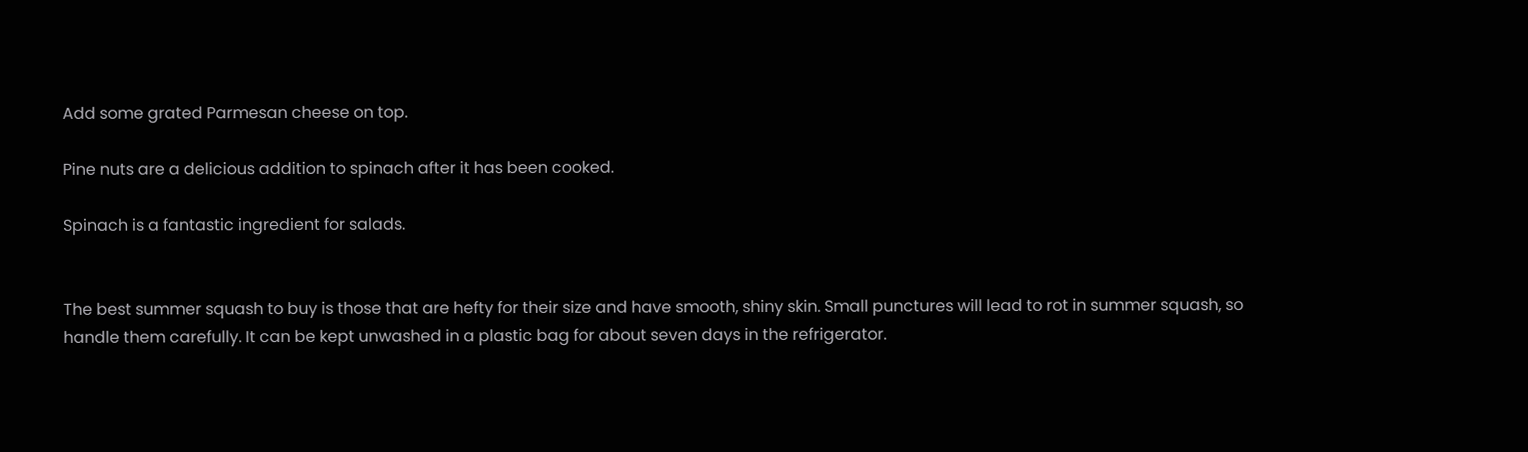Add some grated Parmesan cheese on top.

Pine nuts are a delicious addition to spinach after it has been cooked.

Spinach is a fantastic ingredient for salads.


The best summer squash to buy is those that are hefty for their size and have smooth, shiny skin. Small punctures will lead to rot in summer squash, so handle them carefully. It can be kept unwashed in a plastic bag for about seven days in the refrigerator.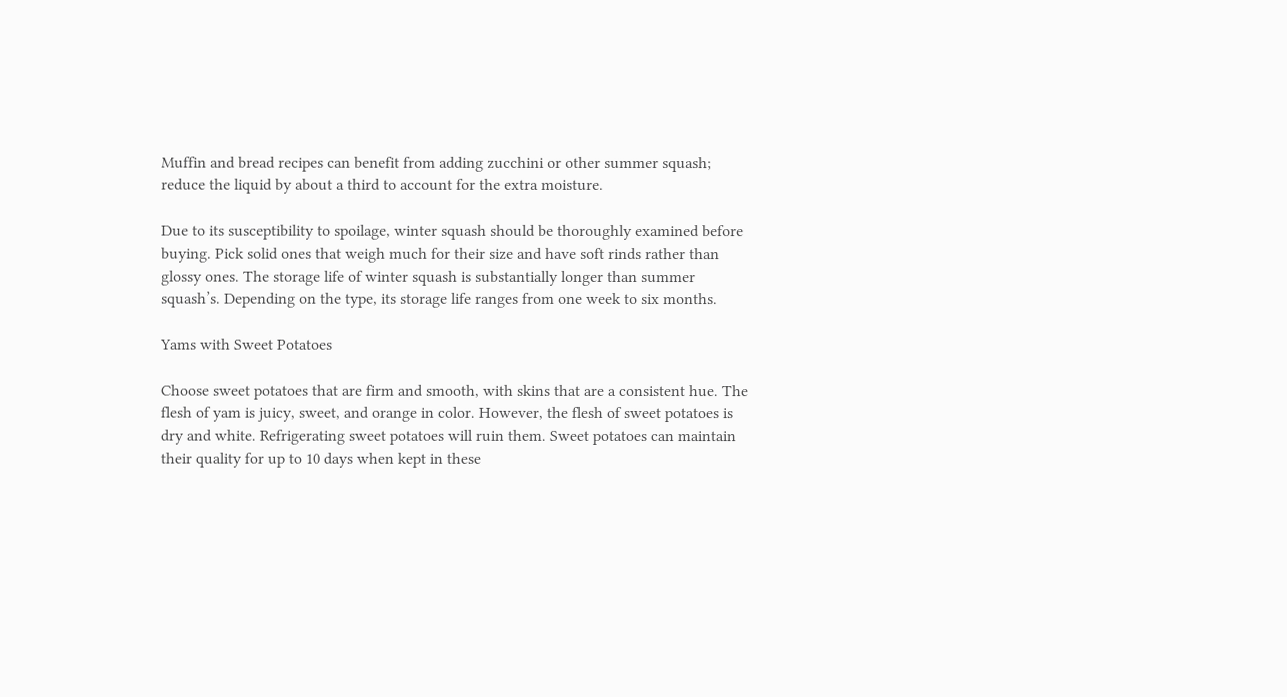Muffin and bread recipes can benefit from adding zucchini or other summer squash; reduce the liquid by about a third to account for the extra moisture.

Due to its susceptibility to spoilage, winter squash should be thoroughly examined before buying. Pick solid ones that weigh much for their size and have soft rinds rather than glossy ones. The storage life of winter squash is substantially longer than summer squash’s. Depending on the type, its storage life ranges from one week to six months.

Yams with Sweet Potatoes

Choose sweet potatoes that are firm and smooth, with skins that are a consistent hue. The flesh of yam is juicy, sweet, and orange in color. However, the flesh of sweet potatoes is dry and white. Refrigerating sweet potatoes will ruin them. Sweet potatoes can maintain their quality for up to 10 days when kept in these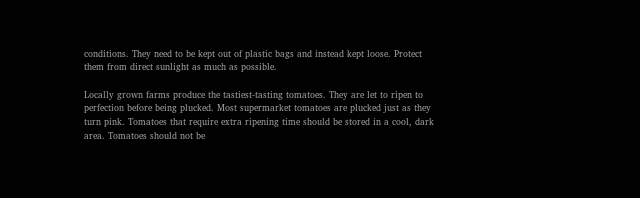conditions. They need to be kept out of plastic bags and instead kept loose. Protect them from direct sunlight as much as possible.

Locally grown farms produce the tastiest-tasting tomatoes. They are let to ripen to perfection before being plucked. Most supermarket tomatoes are plucked just as they turn pink. Tomatoes that require extra ripening time should be stored in a cool, dark area. Tomatoes should not be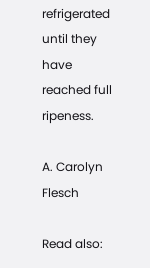refrigerated until they have reached full ripeness.

A. Carolyn Flesch

Read also: